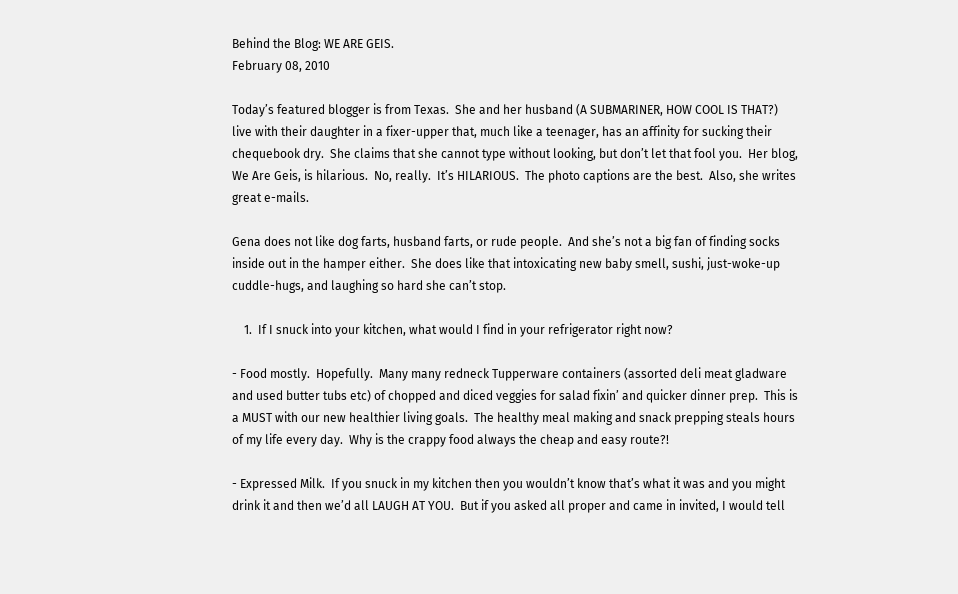Behind the Blog: WE ARE GEIS.
February 08, 2010

Today’s featured blogger is from Texas.  She and her husband (A SUBMARINER, HOW COOL IS THAT?) live with their daughter in a fixer-upper that, much like a teenager, has an affinity for sucking their chequebook dry.  She claims that she cannot type without looking, but don’t let that fool you.  Her blog, We Are Geis, is hilarious.  No, really.  It’s HILARIOUS.  The photo captions are the best.  Also, she writes great e-mails.

Gena does not like dog farts, husband farts, or rude people.  And she’s not a big fan of finding socks inside out in the hamper either.  She does like that intoxicating new baby smell, sushi, just-woke-up cuddle-hugs, and laughing so hard she can’t stop.

    1.  If I snuck into your kitchen, what would I find in your refrigerator right now?

- Food mostly.  Hopefully.  Many many redneck Tupperware containers (assorted deli meat gladware and used butter tubs etc) of chopped and diced veggies for salad fixin’ and quicker dinner prep.  This is a MUST with our new healthier living goals.  The healthy meal making and snack prepping steals hours of my life every day.  Why is the crappy food always the cheap and easy route?!

- Expressed Milk.  If you snuck in my kitchen then you wouldn’t know that’s what it was and you might drink it and then we’d all LAUGH AT YOU.  But if you asked all proper and came in invited, I would tell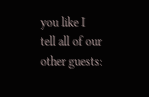you like I tell all of our other guests: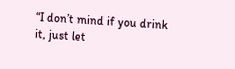“I don’t mind if you drink it, just let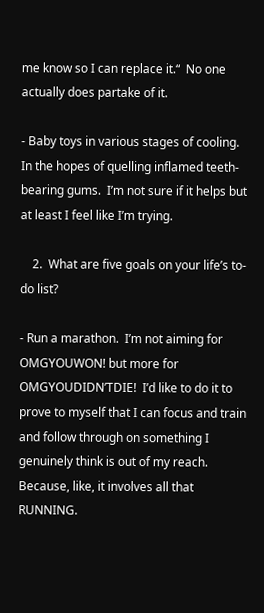me know so I can replace it.“  No one actually does partake of it.

- Baby toys in various stages of cooling.  In the hopes of quelling inflamed teeth-bearing gums.  I’m not sure if it helps but at least I feel like I’m trying.

    2.  What are five goals on your life’s to-do list?

- Run a marathon.  I’m not aiming for OMGYOUWON! but more for OMGYOUDIDN’TDIE!  I’d like to do it to prove to myself that I can focus and train and follow through on something I genuinely think is out of my reach. Because, like, it involves all that RUNNING.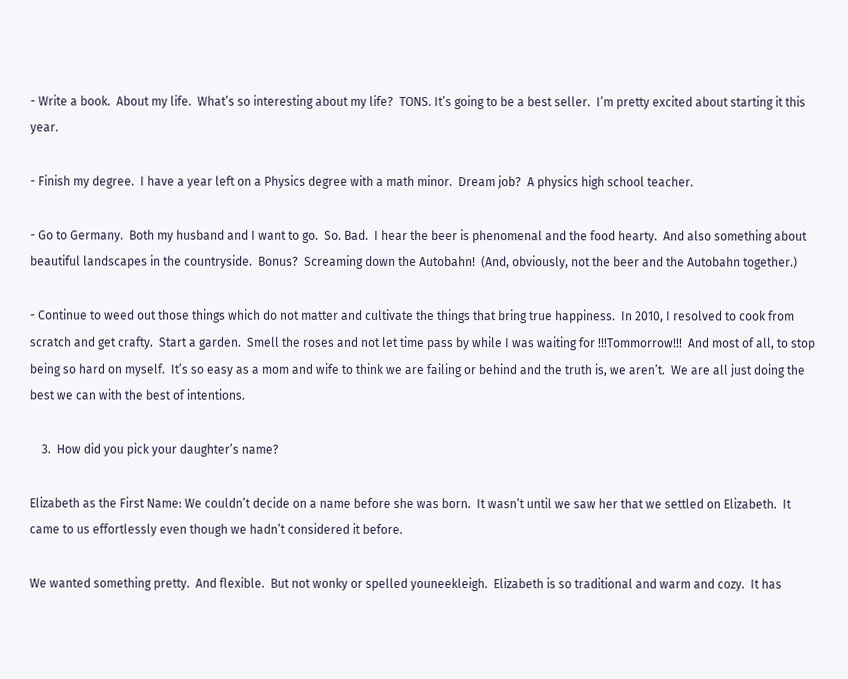- Write a book.  About my life.  What’s so interesting about my life?  TONS. It’s going to be a best seller.  I’m pretty excited about starting it this year.

- Finish my degree.  I have a year left on a Physics degree with a math minor.  Dream job?  A physics high school teacher.

- Go to Germany.  Both my husband and I want to go.  So. Bad.  I hear the beer is phenomenal and the food hearty.  And also something about beautiful landscapes in the countryside.  Bonus?  Screaming down the Autobahn!  (And, obviously, not the beer and the Autobahn together.)

- Continue to weed out those things which do not matter and cultivate the things that bring true happiness.  In 2010, I resolved to cook from scratch and get crafty.  Start a garden.  Smell the roses and not let time pass by while I was waiting for !!!Tommorrow!!!  And most of all, to stop being so hard on myself.  It’s so easy as a mom and wife to think we are failing or behind and the truth is, we aren’t.  We are all just doing the best we can with the best of intentions.

    3.  How did you pick your daughter’s name?

Elizabeth as the First Name: We couldn’t decide on a name before she was born.  It wasn’t until we saw her that we settled on Elizabeth.  It came to us effortlessly even though we hadn’t considered it before.

We wanted something pretty.  And flexible.  But not wonky or spelled youneekleigh.  Elizabeth is so traditional and warm and cozy.  It has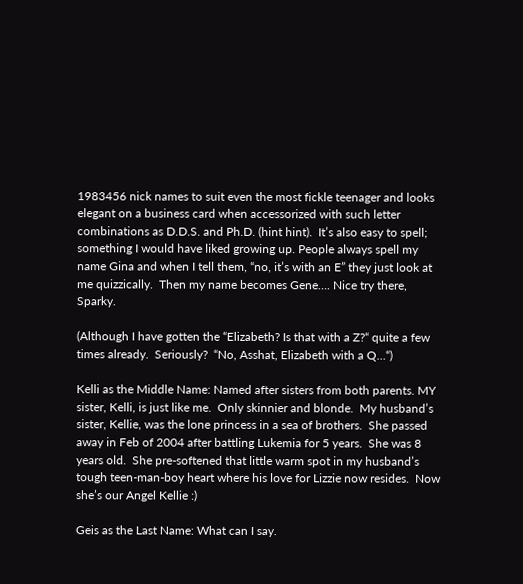1983456 nick names to suit even the most fickle teenager and looks elegant on a business card when accessorized with such letter combinations as D.D.S. and Ph.D. (hint hint).  It’s also easy to spell; something I would have liked growing up. People always spell my name Gina and when I tell them, “no, it’s with an E” they just look at me quizzically.  Then my name becomes Gene…. Nice try there, Sparky.

(Although I have gotten the “Elizabeth? Is that with a Z?“ quite a few times already.  Seriously?  “No, Asshat, Elizabeth with a Q…“)

Kelli as the Middle Name: Named after sisters from both parents. MY sister, Kelli, is just like me.  Only skinnier and blonde.  My husband’s sister, Kellie, was the lone princess in a sea of brothers.  She passed away in Feb of 2004 after battling Lukemia for 5 years.  She was 8 years old.  She pre-softened that little warm spot in my husband’s tough teen-man-boy heart where his love for Lizzie now resides.  Now she’s our Angel Kellie :)

Geis as the Last Name: What can I say.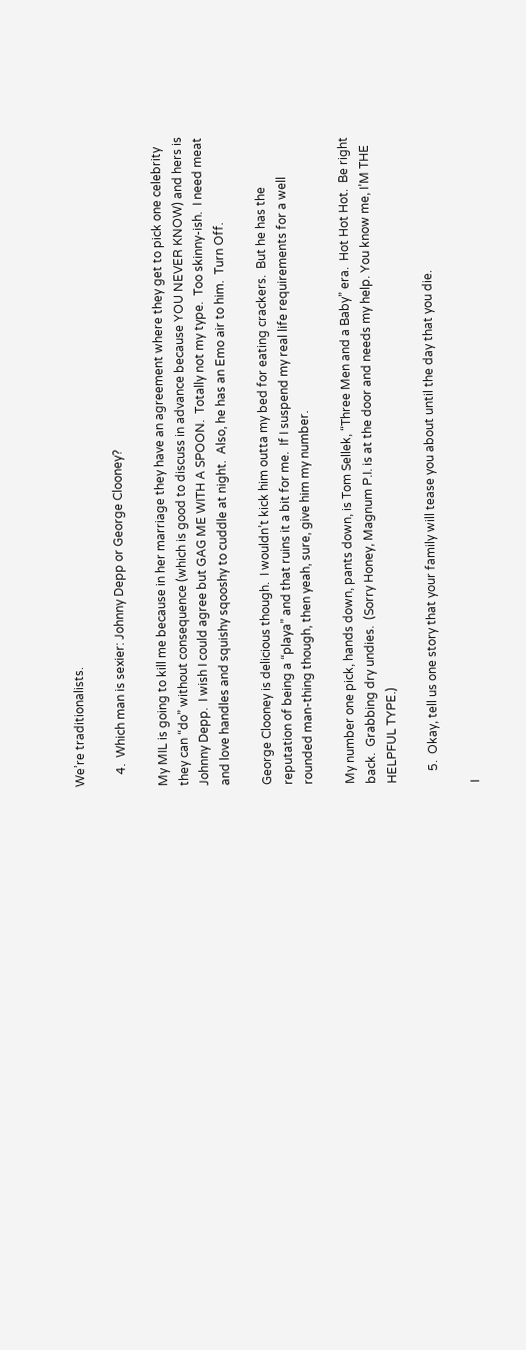We’re traditionalists.

    4.  Which man is sexier: Johnny Depp or George Clooney?

My MIL is going to kill me because in her marriage they have an agreement where they get to pick one celebrity they can “do” without consequence (which is good to discuss in advance because YOU NEVER KNOW) and hers is Johnny Depp.  I wish I could agree but GAG ME WITH A SPOON.  Totally not my type.  Too skinny-ish.  I need meat and love handles and squishy sqooshy to cuddle at night.  Also, he has an Emo air to him.  Turn Off.

George Clooney is delicious though.  I wouldn’t kick him outta my bed for eating crackers.  But he has the reputation of being a “playa” and that ruins it a bit for me.  If I suspend my real life requirements for a well rounded man-thing though, then yeah, sure, give him my number.

My number one pick, hands down, pants down, is Tom Sellek, “Three Men and a Baby” era.  Hot Hot Hot.  Be right back.  Grabbing dry undies.  (Sorry Honey, Magnum P.I. is at the door and needs my help. You know me, I’M THE HELPFUL TYPE.)

    5.  Okay, tell us one story that your family will tease you about until the day that you die.

I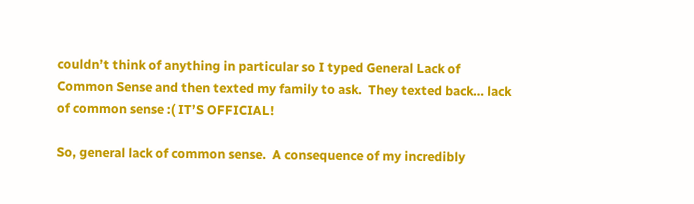couldn’t think of anything in particular so I typed General Lack of Common Sense and then texted my family to ask.  They texted back… lack of common sense :( IT’S OFFICIAL!

So, general lack of common sense.  A consequence of my incredibly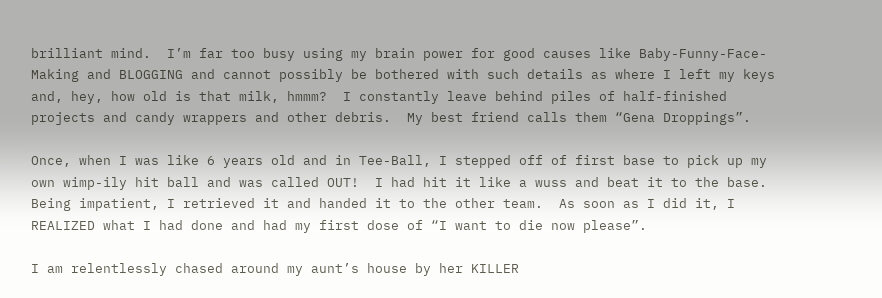brilliant mind.  I’m far too busy using my brain power for good causes like Baby-Funny-Face-Making and BLOGGING and cannot possibly be bothered with such details as where I left my keys and, hey, how old is that milk, hmmm?  I constantly leave behind piles of half-finished projects and candy wrappers and other debris.  My best friend calls them “Gena Droppings”.

Once, when I was like 6 years old and in Tee-Ball, I stepped off of first base to pick up my own wimp-ily hit ball and was called OUT!  I had hit it like a wuss and beat it to the base.  Being impatient, I retrieved it and handed it to the other team.  As soon as I did it, I REALIZED what I had done and had my first dose of “I want to die now please”.

I am relentlessly chased around my aunt’s house by her KILLER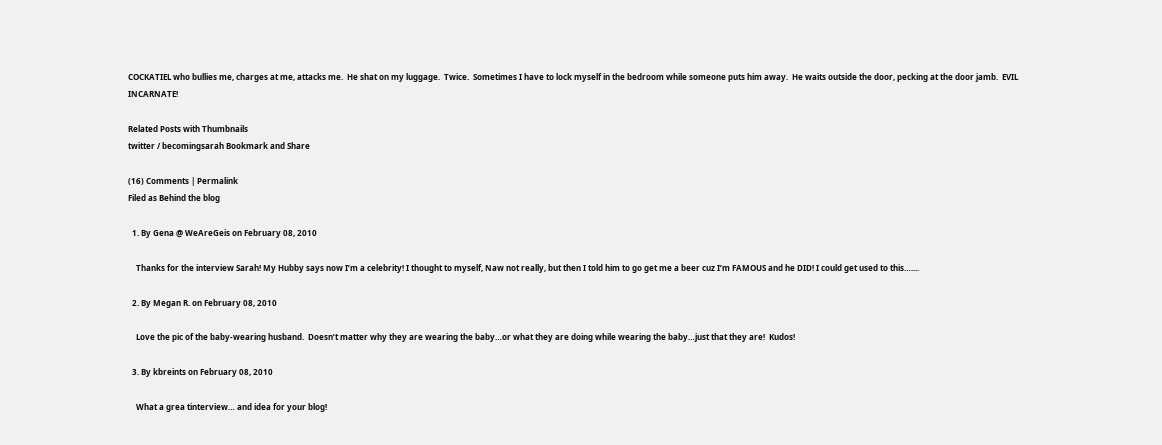COCKATIEL who bullies me, charges at me, attacks me.  He shat on my luggage.  Twice.  Sometimes I have to lock myself in the bedroom while someone puts him away.  He waits outside the door, pecking at the door jamb.  EVIL INCARNATE!

Related Posts with Thumbnails
twitter / becomingsarah Bookmark and Share

(16) Comments | Permalink
Filed as Behind the blog

  1. By Gena @ WeAreGeis on February 08, 2010

    Thanks for the interview Sarah! My Hubby says now I’m a celebrity! I thought to myself, Naw not really, but then I told him to go get me a beer cuz I’m FAMOUS and he DID! I could get used to this…....

  2. By Megan R. on February 08, 2010

    Love the pic of the baby-wearing husband.  Doesn’t matter why they are wearing the baby…or what they are doing while wearing the baby…just that they are!  Kudos!

  3. By kbreints on February 08, 2010

    What a grea tinterview… and idea for your blog!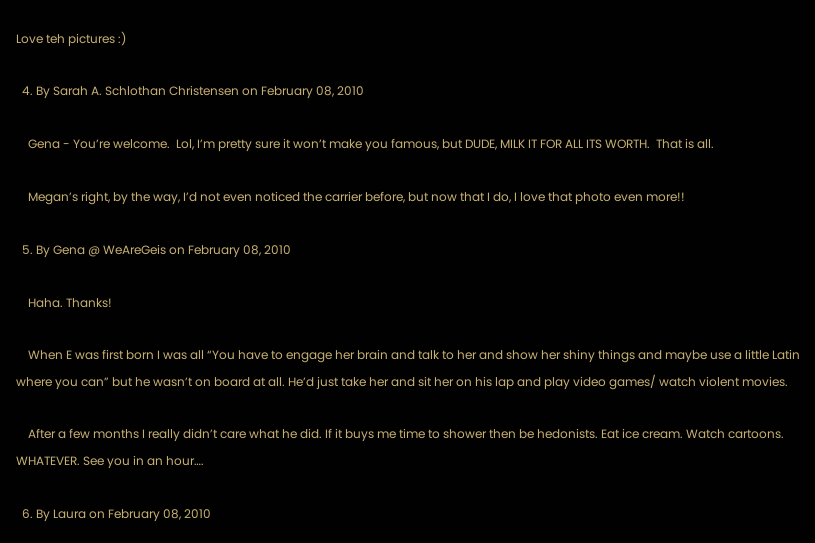Love teh pictures :)

  4. By Sarah A. Schlothan Christensen on February 08, 2010

    Gena - You’re welcome.  Lol, I’m pretty sure it won’t make you famous, but DUDE, MILK IT FOR ALL ITS WORTH.  That is all.

    Megan’s right, by the way, I’d not even noticed the carrier before, but now that I do, I love that photo even more!!

  5. By Gena @ WeAreGeis on February 08, 2010

    Haha. Thanks!

    When E was first born I was all “You have to engage her brain and talk to her and show her shiny things and maybe use a little Latin where you can” but he wasn’t on board at all. He’d just take her and sit her on his lap and play video games/ watch violent movies.

    After a few months I really didn’t care what he did. If it buys me time to shower then be hedonists. Eat ice cream. Watch cartoons. WHATEVER. See you in an hour….

  6. By Laura on February 08, 2010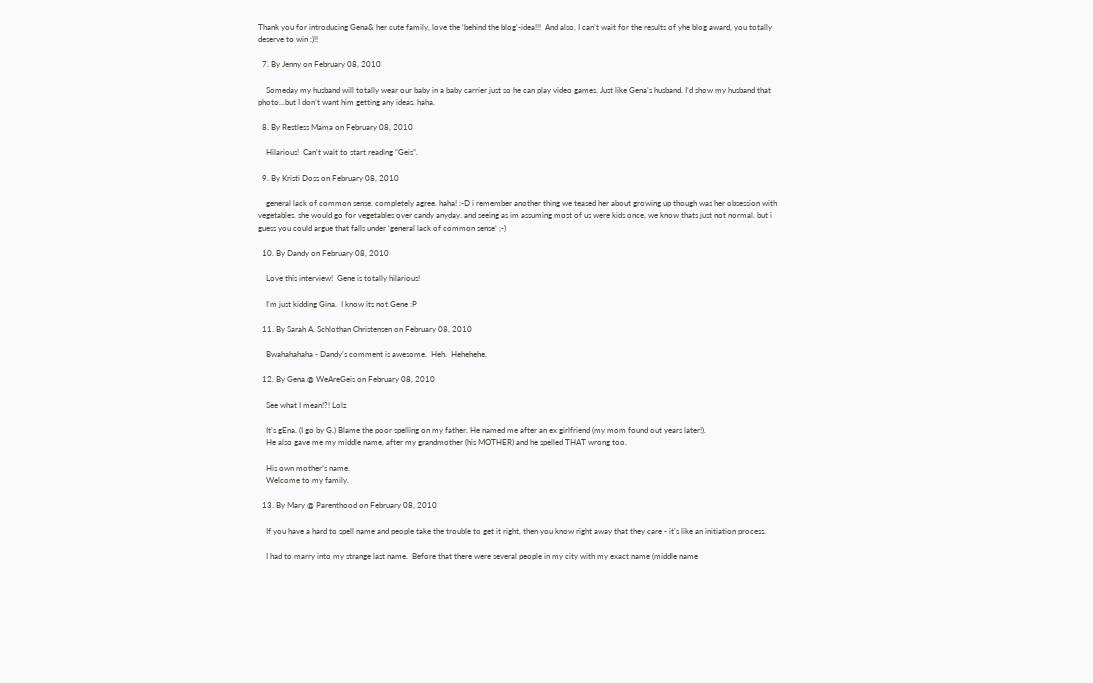Thank you for introducing Gena& her cute family, love the ‘behind the blog’-idea!!!  And also, I can’t wait for the results of yhe blog award, you totally deserve to win :)!!

  7. By Jenny on February 08, 2010

    Someday my husband will totally wear our baby in a baby carrier just so he can play video games. Just like Gena’s husband. I’d show my husband that photo…but I don’t want him getting any ideas. haha.

  8. By Restless Mama on February 08, 2010

    Hilarious!  Can’t wait to start reading “Geis”.

  9. By Kristi Doss on February 08, 2010

    general lack of common sense. completely agree. haha! :-D i remember another thing we teased her about growing up though was her obsession with vegetables. she would go for vegetables over candy anyday. and seeing as im assuming most of us were kids once, we know thats just not normal. but i guess you could argue that falls under ‘general lack of common sense’ ;-)

  10. By Dandy on February 08, 2010

    Love this interview!  Gene is totally hilarious!

    I’m just kidding Gina.  I know its not Gene :P

  11. By Sarah A. Schlothan Christensen on February 08, 2010

    Bwahahahaha - Dandy’s comment is awesome.  Heh.  Hehehehe.

  12. By Gena @ WeAreGeis on February 08, 2010

    See what I mean!?! Lolz

    It’s gEna. (I go by G.) Blame the poor spelling on my father. He named me after an ex girlfriend (my mom found out years later!).
    He also gave me my middle name, after my grandmother (his MOTHER) and he spelled THAT wrong too.

    His own mother’s name.
    Welcome to my family.

  13. By Mary @ Parenthood on February 08, 2010

    If you have a hard to spell name and people take the trouble to get it right, then you know right away that they care - it’s like an initiation process.

    I had to marry into my strange last name.  Before that there were several people in my city with my exact name (middle name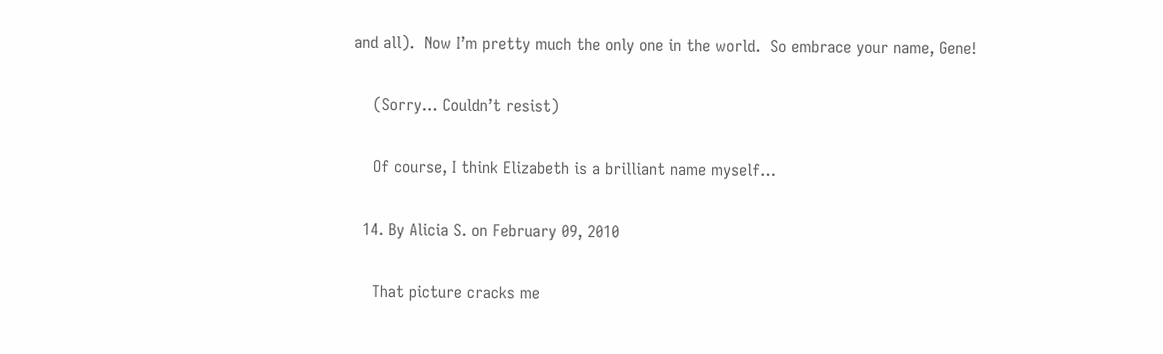and all).  Now I’m pretty much the only one in the world.  So embrace your name, Gene!

    (Sorry… Couldn’t resist)

    Of course, I think Elizabeth is a brilliant name myself…

  14. By Alicia S. on February 09, 2010

    That picture cracks me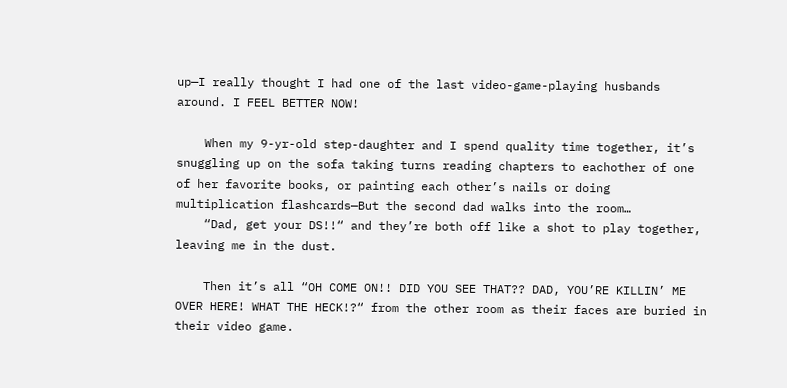up—I really thought I had one of the last video-game-playing husbands around. I FEEL BETTER NOW!

    When my 9-yr-old step-daughter and I spend quality time together, it’s snuggling up on the sofa taking turns reading chapters to eachother of one of her favorite books, or painting each other’s nails or doing multiplication flashcards—But the second dad walks into the room…
    “Dad, get your DS!!“ and they’re both off like a shot to play together, leaving me in the dust.

    Then it’s all “OH COME ON!! DID YOU SEE THAT?? DAD, YOU’RE KILLIN’ ME OVER HERE! WHAT THE HECK!?“ from the other room as their faces are buried in their video game.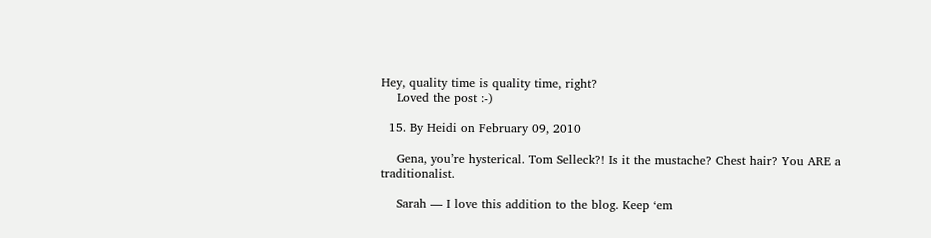Hey, quality time is quality time, right?
    Loved the post :-)

  15. By Heidi on February 09, 2010

    Gena, you’re hysterical. Tom Selleck?! Is it the mustache? Chest hair? You ARE a traditionalist.

    Sarah –– I love this addition to the blog. Keep ‘em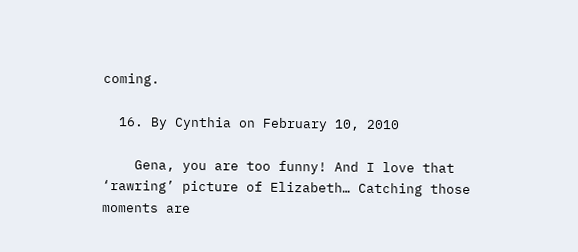coming.

  16. By Cynthia on February 10, 2010

    Gena, you are too funny! And I love that ‘rawring’ picture of Elizabeth… Catching those moments are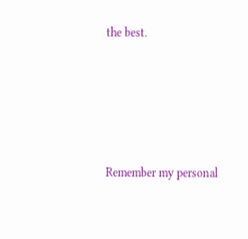the best.





Remember my personal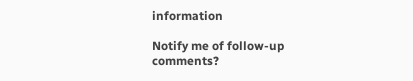information

Notify me of follow-up comments?